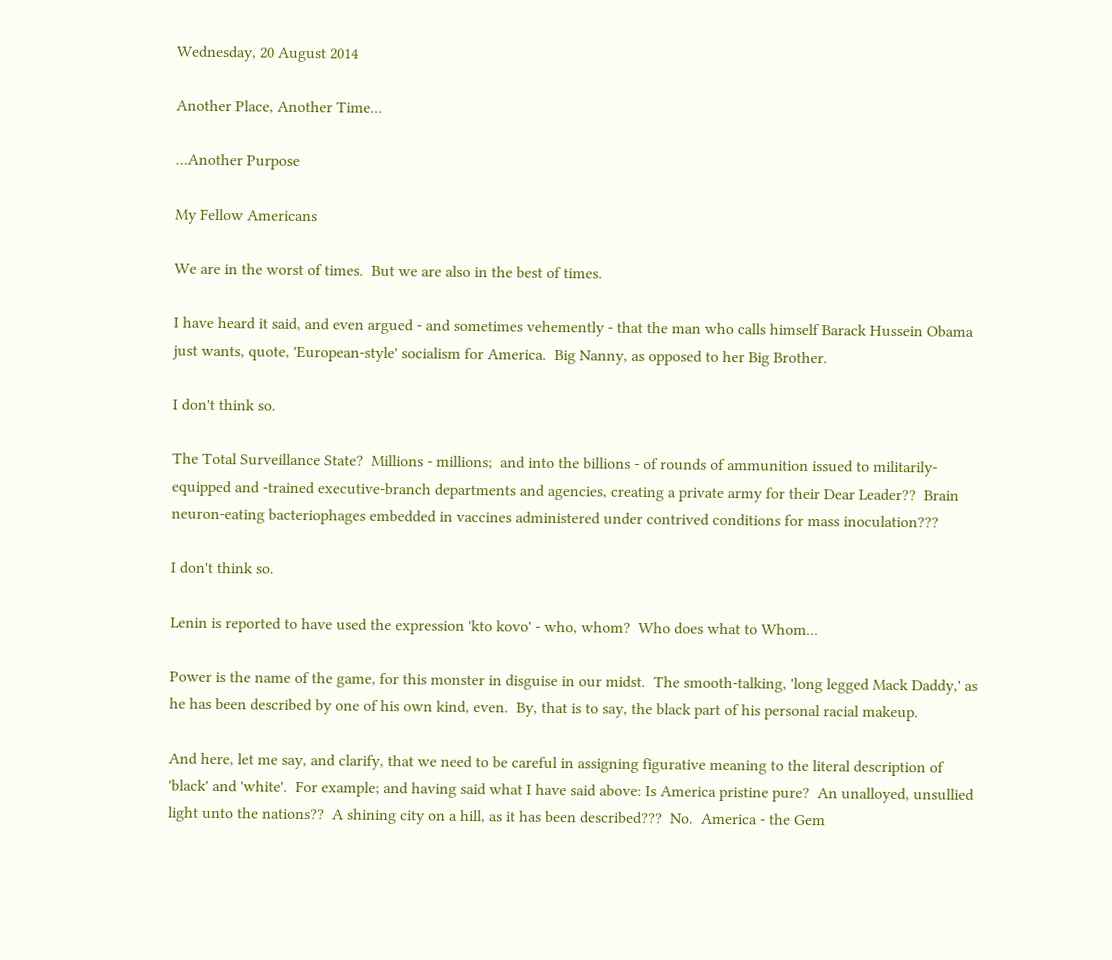Wednesday, 20 August 2014

Another Place, Another Time...

…Another Purpose

My Fellow Americans

We are in the worst of times.  But we are also in the best of times.

I have heard it said, and even argued - and sometimes vehemently - that the man who calls himself Barack Hussein Obama just wants, quote, 'European-style' socialism for America.  Big Nanny, as opposed to her Big Brother.

I don't think so.

The Total Surveillance State?  Millions - millions;  and into the billions - of rounds of ammunition issued to militarily-equipped and -trained executive-branch departments and agencies, creating a private army for their Dear Leader??  Brain neuron-eating bacteriophages embedded in vaccines administered under contrived conditions for mass inoculation???

I don't think so.

Lenin is reported to have used the expression 'kto kovo' - who, whom?  Who does what to Whom...

Power is the name of the game, for this monster in disguise in our midst.  The smooth-talking, 'long legged Mack Daddy,' as he has been described by one of his own kind, even.  By, that is to say, the black part of his personal racial makeup.

And here, let me say, and clarify, that we need to be careful in assigning figurative meaning to the literal description of 'black' and 'white'.  For example; and having said what I have said above: Is America pristine pure?  An unalloyed, unsullied light unto the nations??  A shining city on a hill, as it has been described???  No.  America - the Gem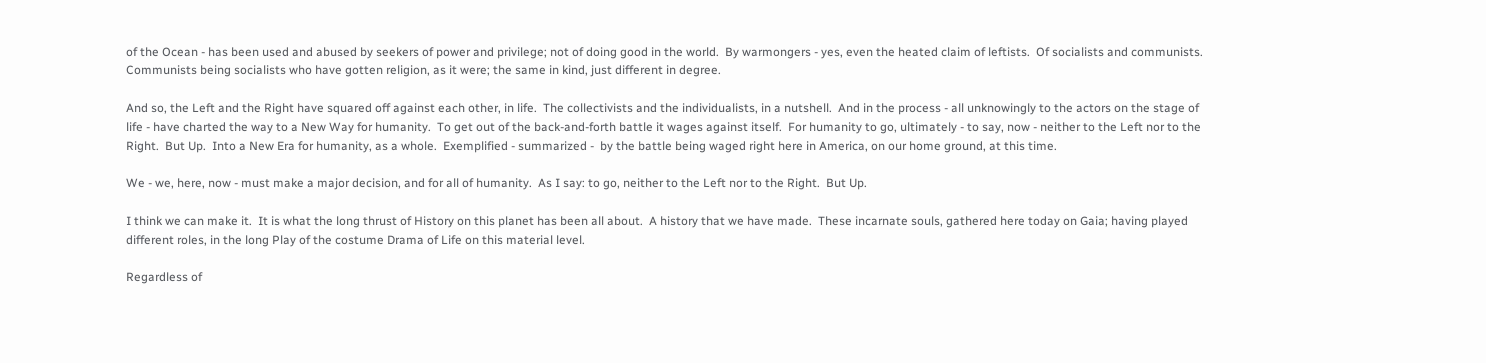of the Ocean - has been used and abused by seekers of power and privilege; not of doing good in the world.  By warmongers - yes, even the heated claim of leftists.  Of socialists and communists.  Communists being socialists who have gotten religion, as it were; the same in kind, just different in degree.

And so, the Left and the Right have squared off against each other, in life.  The collectivists and the individualists, in a nutshell.  And in the process - all unknowingly to the actors on the stage of life - have charted the way to a New Way for humanity.  To get out of the back-and-forth battle it wages against itself.  For humanity to go, ultimately - to say, now - neither to the Left nor to the Right.  But Up.  Into a New Era for humanity, as a whole.  Exemplified - summarized -  by the battle being waged right here in America, on our home ground, at this time.

We - we, here, now - must make a major decision, and for all of humanity.  As I say: to go, neither to the Left nor to the Right.  But Up.

I think we can make it.  It is what the long thrust of History on this planet has been all about.  A history that we have made.  These incarnate souls, gathered here today on Gaia; having played different roles, in the long Play of the costume Drama of Life on this material level.

Regardless of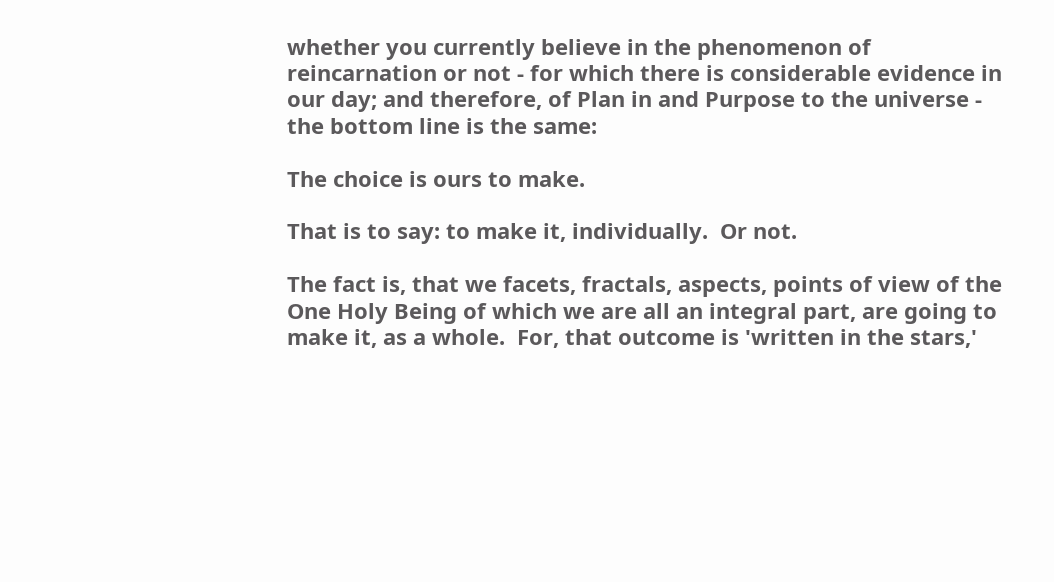whether you currently believe in the phenomenon of reincarnation or not - for which there is considerable evidence in our day; and therefore, of Plan in and Purpose to the universe - the bottom line is the same:

The choice is ours to make.

That is to say: to make it, individually.  Or not.

The fact is, that we facets, fractals, aspects, points of view of the One Holy Being of which we are all an integral part, are going to make it, as a whole.  For, that outcome is 'written in the stars,'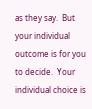as they say.  But your individual outcome is for you to decide.  Your individual choice is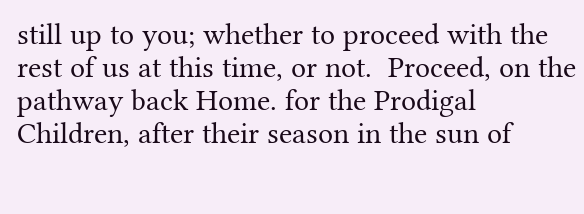still up to you; whether to proceed with the rest of us at this time, or not.  Proceed, on the pathway back Home. for the Prodigal Children, after their season in the sun of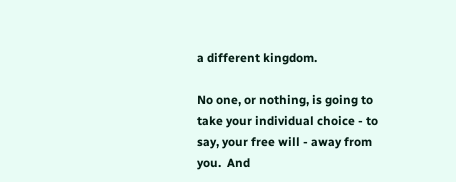a different kingdom.

No one, or nothing, is going to take your individual choice - to say, your free will - away from you.  And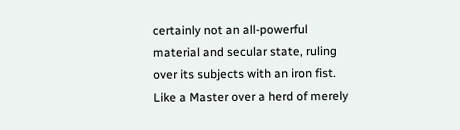certainly not an all-powerful material and secular state, ruling over its subjects with an iron fist.  Like a Master over a herd of merely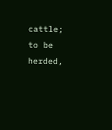cattle; to be herded,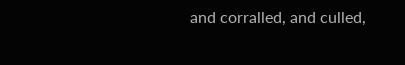and corralled, and culled,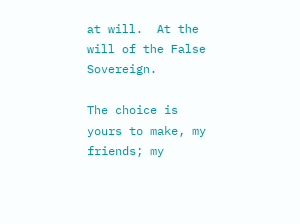at will.  At the will of the False Sovereign.

The choice is yours to make, my friends; my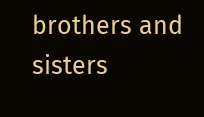brothers and sisters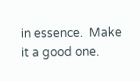in essence.  Make it a good one.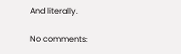And literally.

No comments: